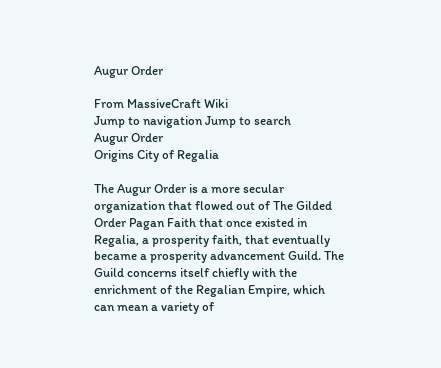Augur Order

From MassiveCraft Wiki
Jump to navigation Jump to search
Augur Order
Origins City of Regalia

The Augur Order is a more secular organization that flowed out of The Gilded Order Pagan Faith that once existed in Regalia, a prosperity faith, that eventually became a prosperity advancement Guild. The Guild concerns itself chiefly with the enrichment of the Regalian Empire, which can mean a variety of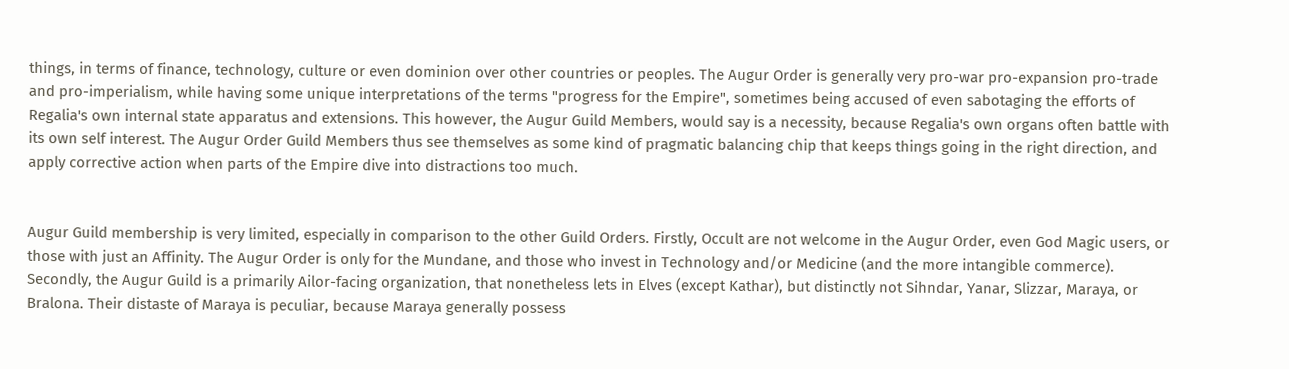things, in terms of finance, technology, culture or even dominion over other countries or peoples. The Augur Order is generally very pro-war pro-expansion pro-trade and pro-imperialism, while having some unique interpretations of the terms "progress for the Empire", sometimes being accused of even sabotaging the efforts of Regalia's own internal state apparatus and extensions. This however, the Augur Guild Members, would say is a necessity, because Regalia's own organs often battle with its own self interest. The Augur Order Guild Members thus see themselves as some kind of pragmatic balancing chip that keeps things going in the right direction, and apply corrective action when parts of the Empire dive into distractions too much.


Augur Guild membership is very limited, especially in comparison to the other Guild Orders. Firstly, Occult are not welcome in the Augur Order, even God Magic users, or those with just an Affinity. The Augur Order is only for the Mundane, and those who invest in Technology and/or Medicine (and the more intangible commerce). Secondly, the Augur Guild is a primarily Ailor-facing organization, that nonetheless lets in Elves (except Kathar), but distinctly not Sihndar, Yanar, Slizzar, Maraya, or Bralona. Their distaste of Maraya is peculiar, because Maraya generally possess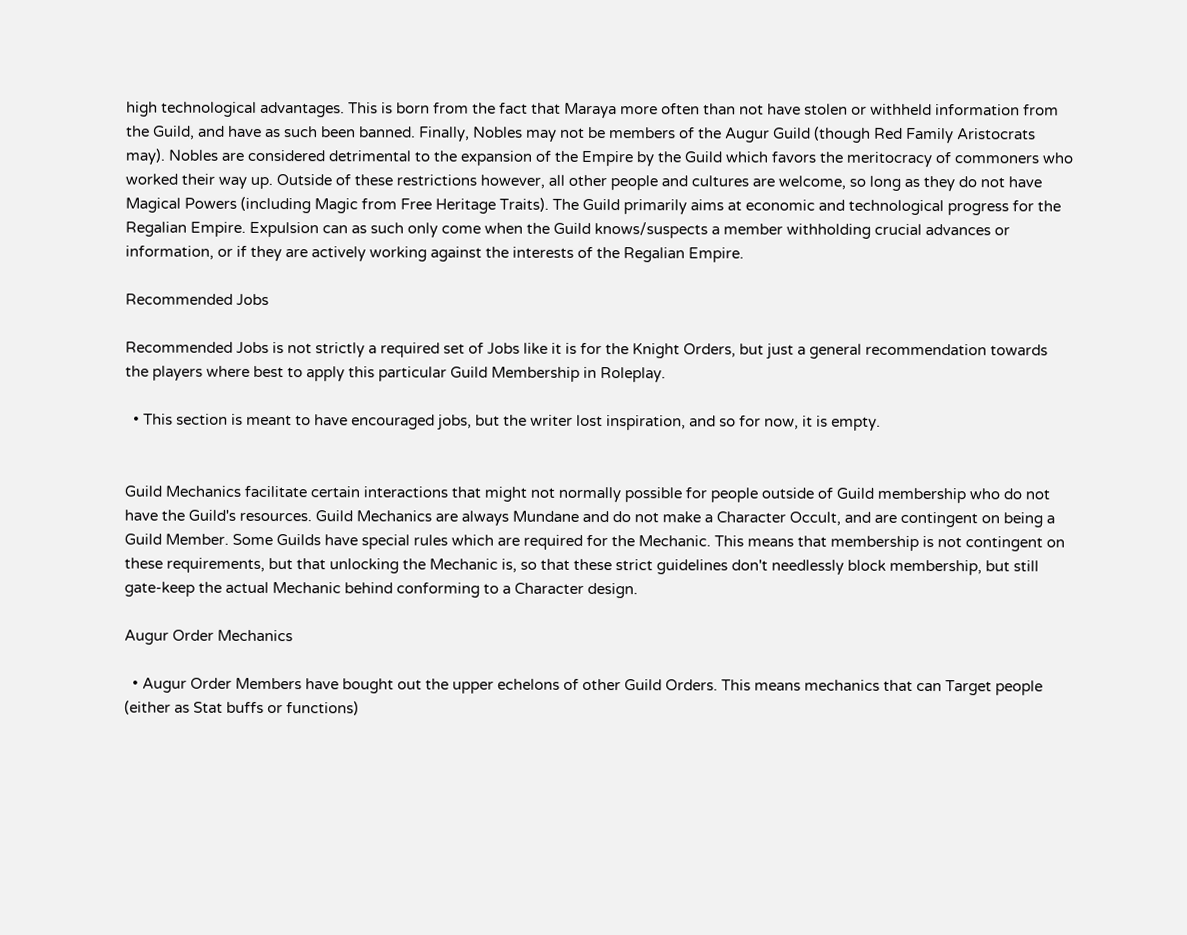high technological advantages. This is born from the fact that Maraya more often than not have stolen or withheld information from the Guild, and have as such been banned. Finally, Nobles may not be members of the Augur Guild (though Red Family Aristocrats may). Nobles are considered detrimental to the expansion of the Empire by the Guild which favors the meritocracy of commoners who worked their way up. Outside of these restrictions however, all other people and cultures are welcome, so long as they do not have Magical Powers (including Magic from Free Heritage Traits). The Guild primarily aims at economic and technological progress for the Regalian Empire. Expulsion can as such only come when the Guild knows/suspects a member withholding crucial advances or information, or if they are actively working against the interests of the Regalian Empire.

Recommended Jobs

Recommended Jobs is not strictly a required set of Jobs like it is for the Knight Orders, but just a general recommendation towards the players where best to apply this particular Guild Membership in Roleplay.

  • This section is meant to have encouraged jobs, but the writer lost inspiration, and so for now, it is empty.


Guild Mechanics facilitate certain interactions that might not normally possible for people outside of Guild membership who do not have the Guild's resources. Guild Mechanics are always Mundane and do not make a Character Occult, and are contingent on being a Guild Member. Some Guilds have special rules which are required for the Mechanic. This means that membership is not contingent on these requirements, but that unlocking the Mechanic is, so that these strict guidelines don't needlessly block membership, but still gate-keep the actual Mechanic behind conforming to a Character design.

Augur Order Mechanics

  • Augur Order Members have bought out the upper echelons of other Guild Orders. This means mechanics that can Target people (either as Stat buffs or functions)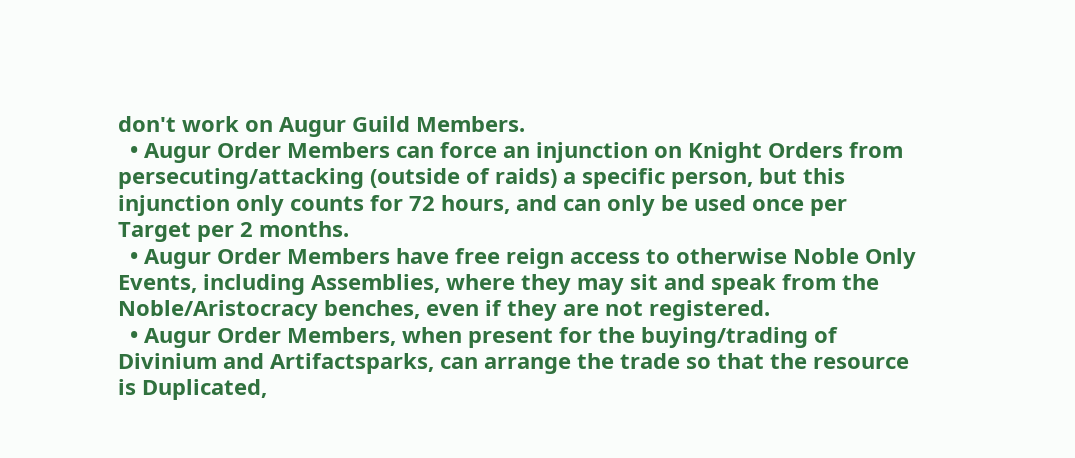don't work on Augur Guild Members.
  • Augur Order Members can force an injunction on Knight Orders from persecuting/attacking (outside of raids) a specific person, but this injunction only counts for 72 hours, and can only be used once per Target per 2 months.
  • Augur Order Members have free reign access to otherwise Noble Only Events, including Assemblies, where they may sit and speak from the Noble/Aristocracy benches, even if they are not registered.
  • Augur Order Members, when present for the buying/trading of Divinium and Artifactsparks, can arrange the trade so that the resource is Duplicated,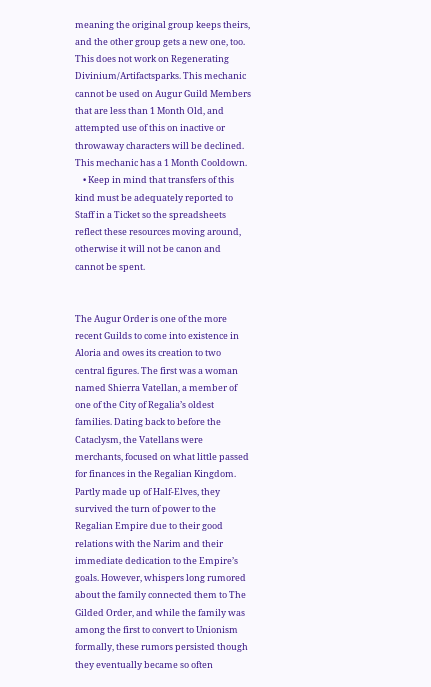meaning the original group keeps theirs, and the other group gets a new one, too. This does not work on Regenerating Divinium/Artifactsparks. This mechanic cannot be used on Augur Guild Members that are less than 1 Month Old, and attempted use of this on inactive or throwaway characters will be declined. This mechanic has a 1 Month Cooldown.
    • Keep in mind that transfers of this kind must be adequately reported to Staff in a Ticket so the spreadsheets reflect these resources moving around, otherwise it will not be canon and cannot be spent.


The Augur Order is one of the more recent Guilds to come into existence in Aloria and owes its creation to two central figures. The first was a woman named Shierra Vatellan, a member of one of the City of Regalia’s oldest families. Dating back to before the Cataclysm, the Vatellans were merchants, focused on what little passed for finances in the Regalian Kingdom. Partly made up of Half-Elves, they survived the turn of power to the Regalian Empire due to their good relations with the Narim and their immediate dedication to the Empire’s goals. However, whispers long rumored about the family connected them to The Gilded Order, and while the family was among the first to convert to Unionism formally, these rumors persisted though they eventually became so often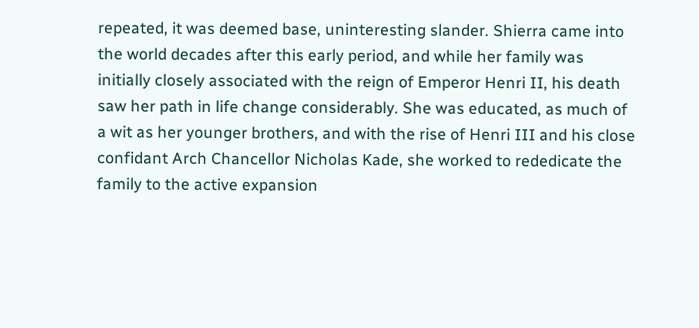repeated, it was deemed base, uninteresting slander. Shierra came into the world decades after this early period, and while her family was initially closely associated with the reign of Emperor Henri II, his death saw her path in life change considerably. She was educated, as much of a wit as her younger brothers, and with the rise of Henri III and his close confidant Arch Chancellor Nicholas Kade, she worked to rededicate the family to the active expansion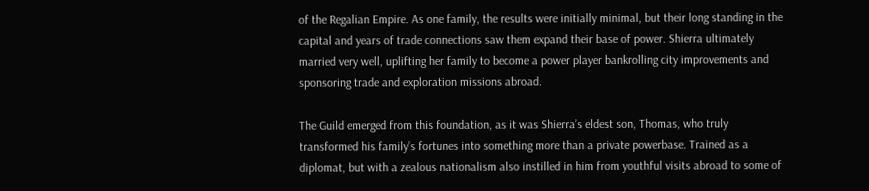of the Regalian Empire. As one family, the results were initially minimal, but their long standing in the capital and years of trade connections saw them expand their base of power. Shierra ultimately married very well, uplifting her family to become a power player bankrolling city improvements and sponsoring trade and exploration missions abroad.

The Guild emerged from this foundation, as it was Shierra’s eldest son, Thomas, who truly transformed his family’s fortunes into something more than a private powerbase. Trained as a diplomat, but with a zealous nationalism also instilled in him from youthful visits abroad to some of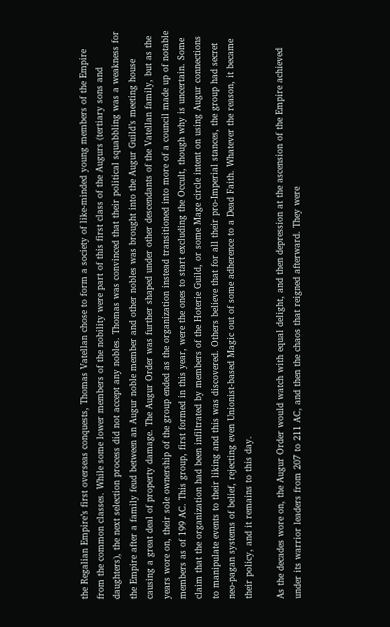the Regalian Empire’s first overseas conquests, Thomas Vatellan chose to form a society of like-minded young members of the Empire from the common classes. While some lower members of the nobility were part of this first class of the Augurs (tertiary sons and daughters), the next selection process did not accept any nobles. Thomas was convinced that their political squabbling was a weakness for the Empire after a family feud between an Augur noble member and other nobles was brought into the Augur Guild’s meeting house causing a great deal of property damage. The Augur Order was further shaped under other descendants of the Vatellan family, but as the years wore on, their sole ownership of the group ended as the organization instead transitioned into more of a council made up of notable members as of 199 AC. This group, first formed in this year, were the ones to start excluding the Occult, though why is uncertain. Some claim that the organization had been infiltrated by members of the Hoterie Guild, or some Mage circle intent on using Augur connections to manipulate events to their liking and this was discovered. Others believe that for all their pro-Imperial stances, the group had secret neo-pagan systems of belief, rejecting even Unionist-based Magic out of some adherence to a Dead Faith. Whatever the reason, it became their policy, and it remains to this day.

As the decades wore on, the Augur Order would watch with equal delight, and then depression at the ascension of the Empire achieved under its warrior leaders from 207 to 211 AC, and then the chaos that reigned afterward. They were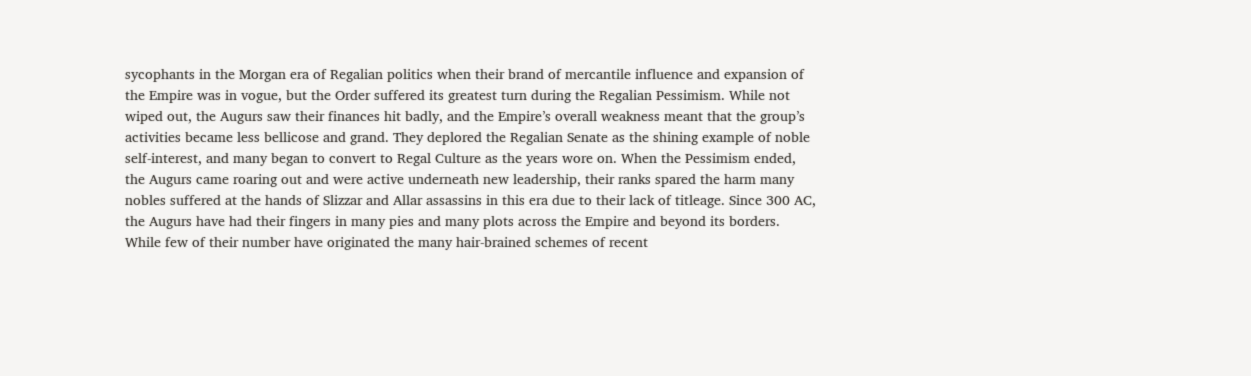sycophants in the Morgan era of Regalian politics when their brand of mercantile influence and expansion of the Empire was in vogue, but the Order suffered its greatest turn during the Regalian Pessimism. While not wiped out, the Augurs saw their finances hit badly, and the Empire’s overall weakness meant that the group’s activities became less bellicose and grand. They deplored the Regalian Senate as the shining example of noble self-interest, and many began to convert to Regal Culture as the years wore on. When the Pessimism ended, the Augurs came roaring out and were active underneath new leadership, their ranks spared the harm many nobles suffered at the hands of Slizzar and Allar assassins in this era due to their lack of titleage. Since 300 AC, the Augurs have had their fingers in many pies and many plots across the Empire and beyond its borders. While few of their number have originated the many hair-brained schemes of recent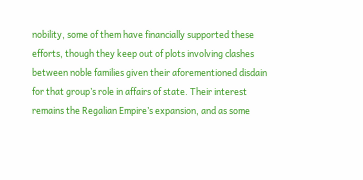nobility, some of them have financially supported these efforts, though they keep out of plots involving clashes between noble families given their aforementioned disdain for that group’s role in affairs of state. Their interest remains the Regalian Empire’s expansion, and as some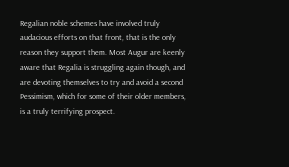Regalian noble schemes have involved truly audacious efforts on that front, that is the only reason they support them. Most Augur are keenly aware that Regalia is struggling again though, and are devoting themselves to try and avoid a second Pessimism, which for some of their older members, is a truly terrifying prospect.